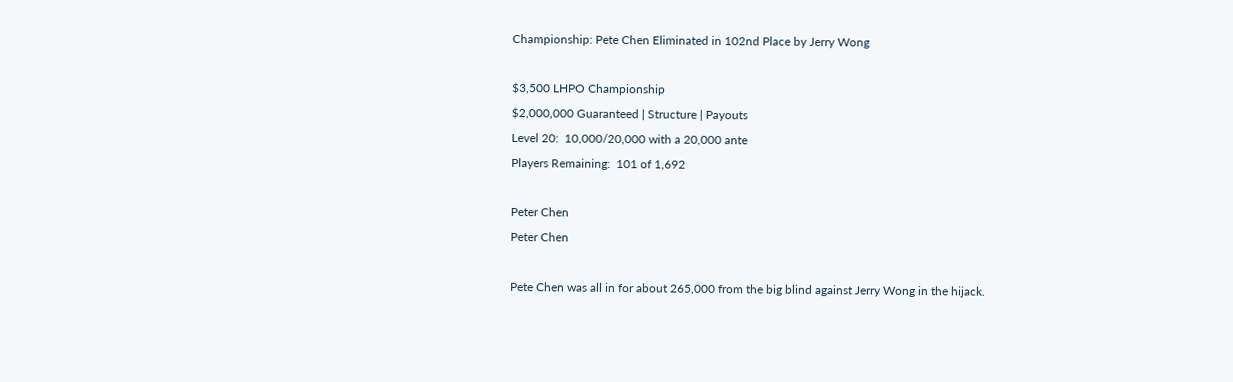Championship: Pete Chen Eliminated in 102nd Place by Jerry Wong

$3,500 LHPO Championship
$2,000,000 Guaranteed | Structure | Payouts
Level 20:  10,000/20,000 with a 20,000 ante
Players Remaining:  101 of 1,692

Peter Chen
Peter Chen

Pete Chen was all in for about 265,000 from the big blind against Jerry Wong in the hijack.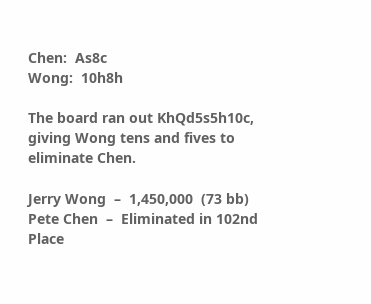Chen:  As8c
Wong:  10h8h

The board ran out KhQd5s5h10c, giving Wong tens and fives to eliminate Chen.

Jerry Wong  –  1,450,000  (73 bb)
Pete Chen  –  Eliminated in 102nd Place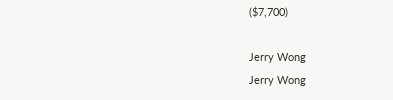($7,700)

Jerry Wong
Jerry Wong